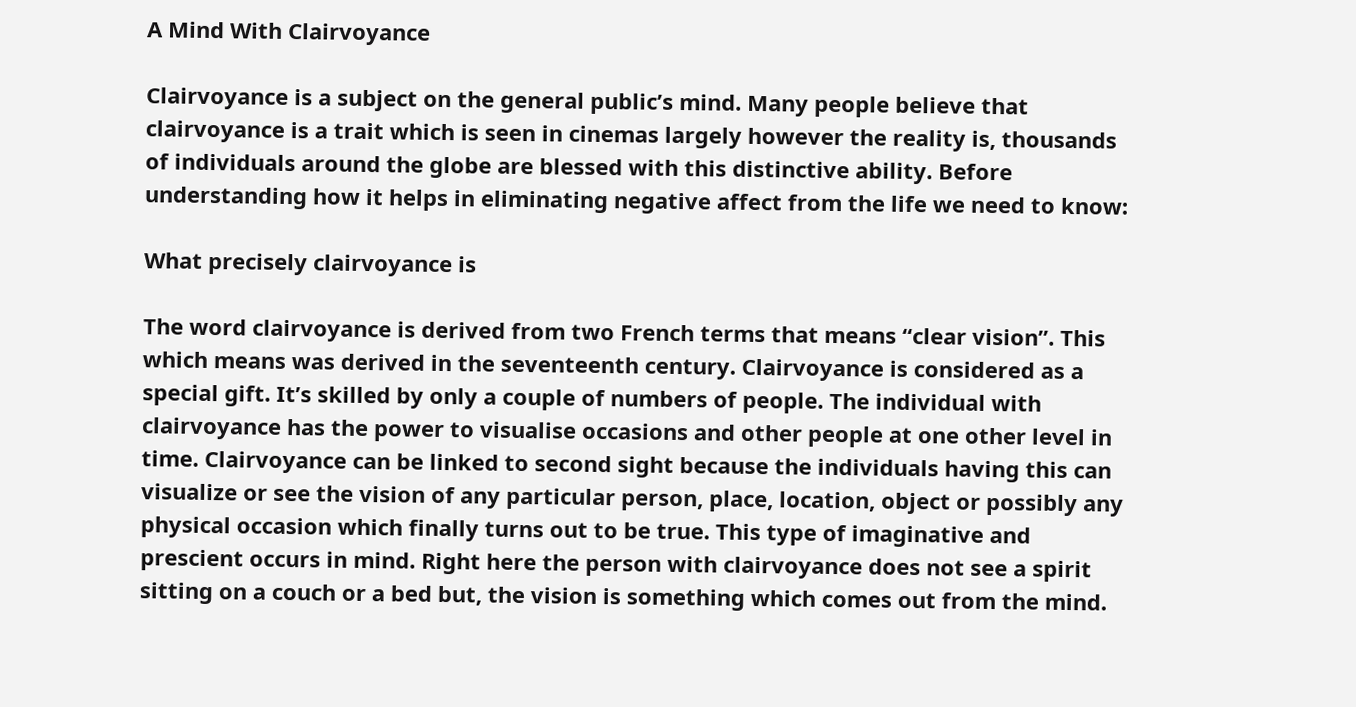A Mind With Clairvoyance

Clairvoyance is a subject on the general public’s mind. Many people believe that clairvoyance is a trait which is seen in cinemas largely however the reality is, thousands of individuals around the globe are blessed with this distinctive ability. Before understanding how it helps in eliminating negative affect from the life we need to know:

What precisely clairvoyance is

The word clairvoyance is derived from two French terms that means “clear vision”. This which means was derived in the seventeenth century. Clairvoyance is considered as a special gift. It’s skilled by only a couple of numbers of people. The individual with clairvoyance has the power to visualise occasions and other people at one other level in time. Clairvoyance can be linked to second sight because the individuals having this can visualize or see the vision of any particular person, place, location, object or possibly any physical occasion which finally turns out to be true. This type of imaginative and prescient occurs in mind. Right here the person with clairvoyance does not see a spirit sitting on a couch or a bed but, the vision is something which comes out from the mind.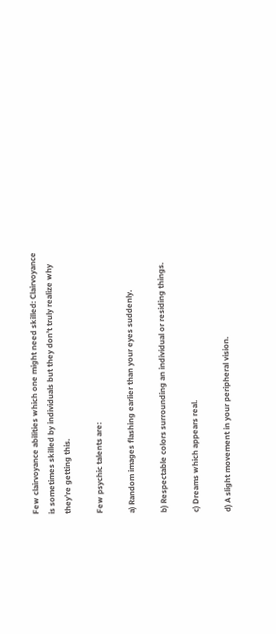Few clairvoyance abilities which one might need skilled: Clairvoyance is sometimes skilled by individuals but they don’t truly realize why they’re getting this.

Few psychic talents are:

a) Random images flashing earlier than your eyes suddenly.

b) Respectable colors surrounding an individual or residing things.

c) Dreams which appears real.

d) A slight movement in your peripheral vision.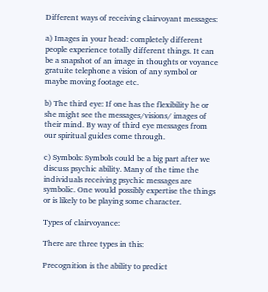Different ways of receiving clairvoyant messages:

a) Images in your head: completely different people experience totally different things. It can be a snapshot of an image in thoughts or voyance gratuite telephone a vision of any symbol or maybe moving footage etc.

b) The third eye: If one has the flexibility he or she might see the messages/visions/ images of their mind. By way of third eye messages from our spiritual guides come through.

c) Symbols: Symbols could be a big part after we discuss psychic ability. Many of the time the individuals receiving psychic messages are symbolic. One would possibly expertise the things or is likely to be playing some character.

Types of clairvoyance:

There are three types in this:

Precognition is the ability to predict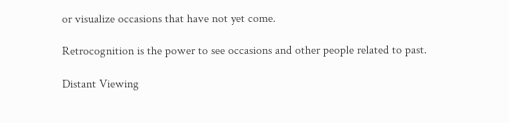or visualize occasions that have not yet come.

Retrocognition is the power to see occasions and other people related to past.

Distant Viewing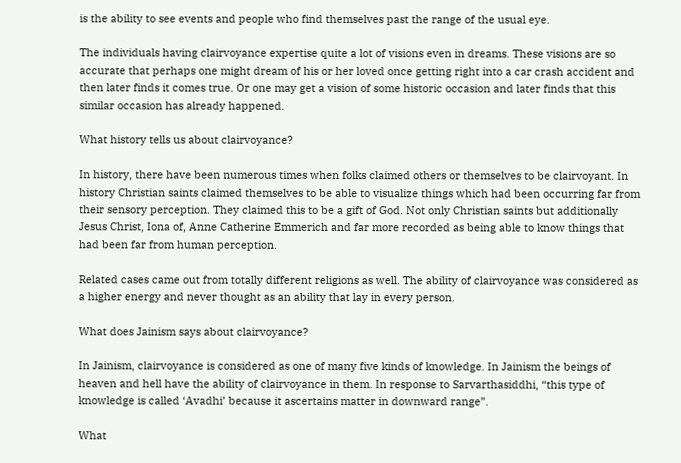is the ability to see events and people who find themselves past the range of the usual eye.

The individuals having clairvoyance expertise quite a lot of visions even in dreams. These visions are so accurate that perhaps one might dream of his or her loved once getting right into a car crash accident and then later finds it comes true. Or one may get a vision of some historic occasion and later finds that this similar occasion has already happened.

What history tells us about clairvoyance?

In history, there have been numerous times when folks claimed others or themselves to be clairvoyant. In history Christian saints claimed themselves to be able to visualize things which had been occurring far from their sensory perception. They claimed this to be a gift of God. Not only Christian saints but additionally Jesus Christ, Iona of, Anne Catherine Emmerich and far more recorded as being able to know things that had been far from human perception.

Related cases came out from totally different religions as well. The ability of clairvoyance was considered as a higher energy and never thought as an ability that lay in every person.

What does Jainism says about clairvoyance?

In Jainism, clairvoyance is considered as one of many five kinds of knowledge. In Jainism the beings of heaven and hell have the ability of clairvoyance in them. In response to Sarvarthasiddhi, “this type of knowledge is called ‘Avadhi’ because it ascertains matter in downward range”.

What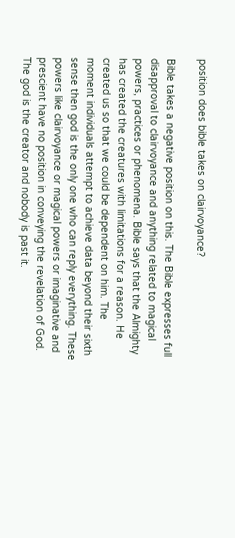position does bible takes on clairvoyance?

Bible takes a negative position on this. The Bible expresses full disapproval to clairvoyance and anything related to magical powers, practices or phenomena. Bible says that the Almighty has created the creatures with limitations for a reason. He created us so that we could be dependent on him. The moment individuals attempt to achieve data beyond their sixth sense then god is the only one who can reply everything. These powers like clairvoyance or magical powers or imaginative and prescient have no position in conveying the revelation of God. The god is the creator and nobody is past it.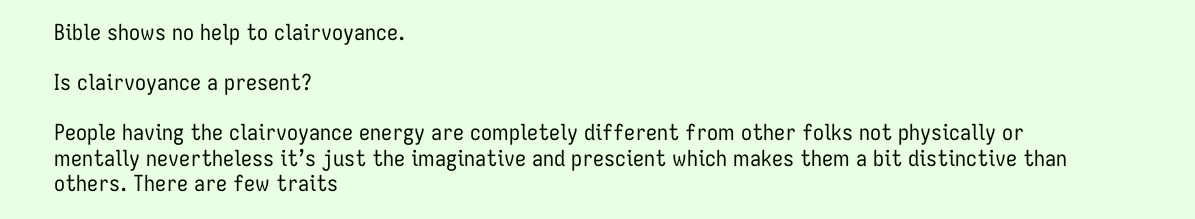Bible shows no help to clairvoyance.

Is clairvoyance a present?

People having the clairvoyance energy are completely different from other folks not physically or mentally nevertheless it’s just the imaginative and prescient which makes them a bit distinctive than others. There are few traits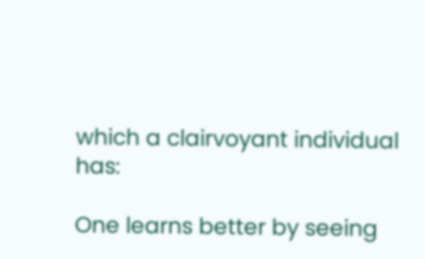which a clairvoyant individual has:

One learns better by seeing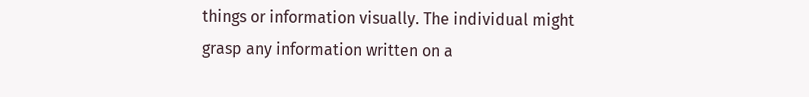things or information visually. The individual might grasp any information written on a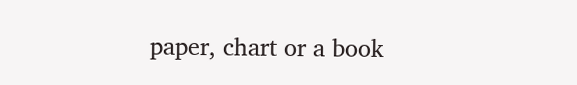paper, chart or a book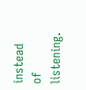instead of listening.